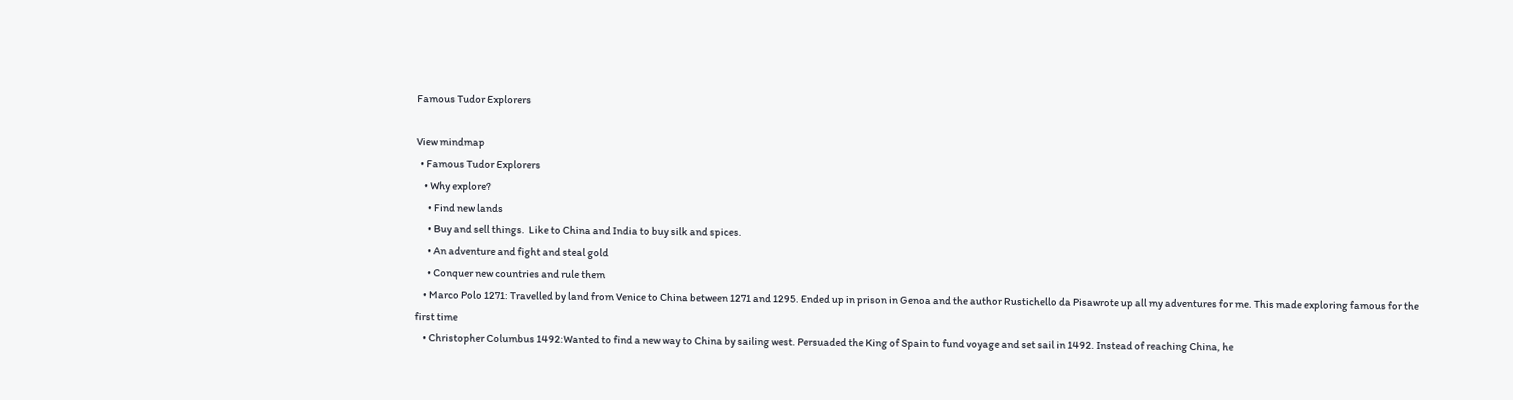Famous Tudor Explorers

View mindmap
  • Famous Tudor Explorers
    • Why explore?
      • Find new lands
      • Buy and sell things.  Like to China and India to buy silk and spices.
      • An adventure and fight and steal gold
      • Conquer new countries and rule them
    • Marco Polo 1271: Travelled by land from Venice to China between 1271 and 1295. Ended up in prison in Genoa and the author Rustichello da Pisawrote up all my adventures for me. This made exploring famous for the first time
    • Christopher Columbus 1492:Wanted to find a new way to China by sailing west. Persuaded the King of Spain to fund voyage and set sail in 1492. Instead of reaching China, he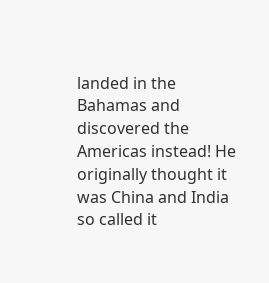landed in the Bahamas and discovered the Americas instead! He originally thought it was China and India so called it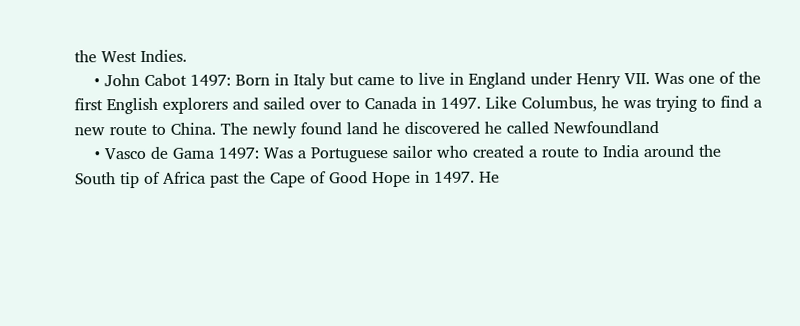the West Indies.
    • John Cabot 1497: Born in Italy but came to live in England under Henry VII. Was one of the first English explorers and sailed over to Canada in 1497. Like Columbus, he was trying to find a new route to China. The newly found land he discovered he called Newfoundland
    • Vasco de Gama 1497: Was a Portuguese sailor who created a route to India around the South tip of Africa past the Cape of Good Hope in 1497. He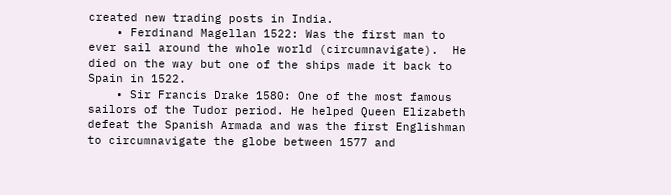created new trading posts in India.
    • Ferdinand Magellan 1522: Was the first man to ever sail around the whole world (circumnavigate).  He died on the way but one of the ships made it back to Spain in 1522.
    • Sir Francis Drake 1580: One of the most famous sailors of the Tudor period. He helped Queen Elizabeth defeat the Spanish Armada and was the first Englishman to circumnavigate the globe between 1577 and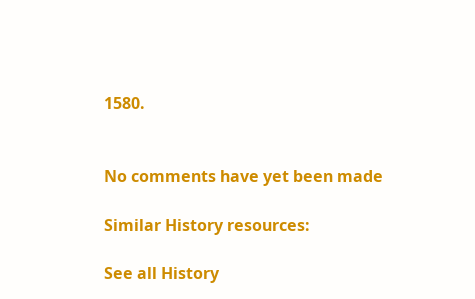1580.


No comments have yet been made

Similar History resources:

See all History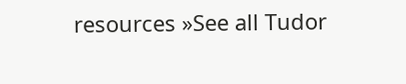resources »See all Tudor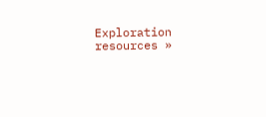Exploration resources »